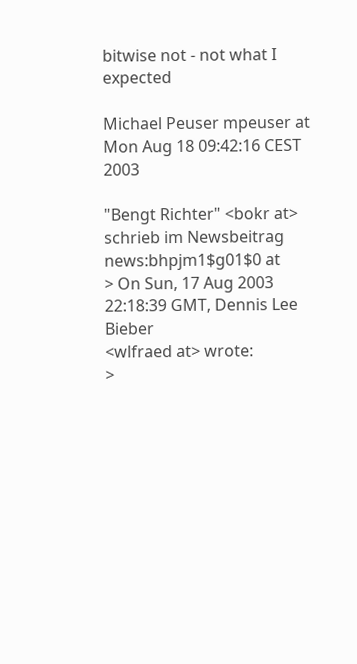bitwise not - not what I expected

Michael Peuser mpeuser at
Mon Aug 18 09:42:16 CEST 2003

"Bengt Richter" <bokr at> schrieb im Newsbeitrag
news:bhpjm1$g01$0 at
> On Sun, 17 Aug 2003 22:18:39 GMT, Dennis Lee Bieber
<wlfraed at> wrote:
>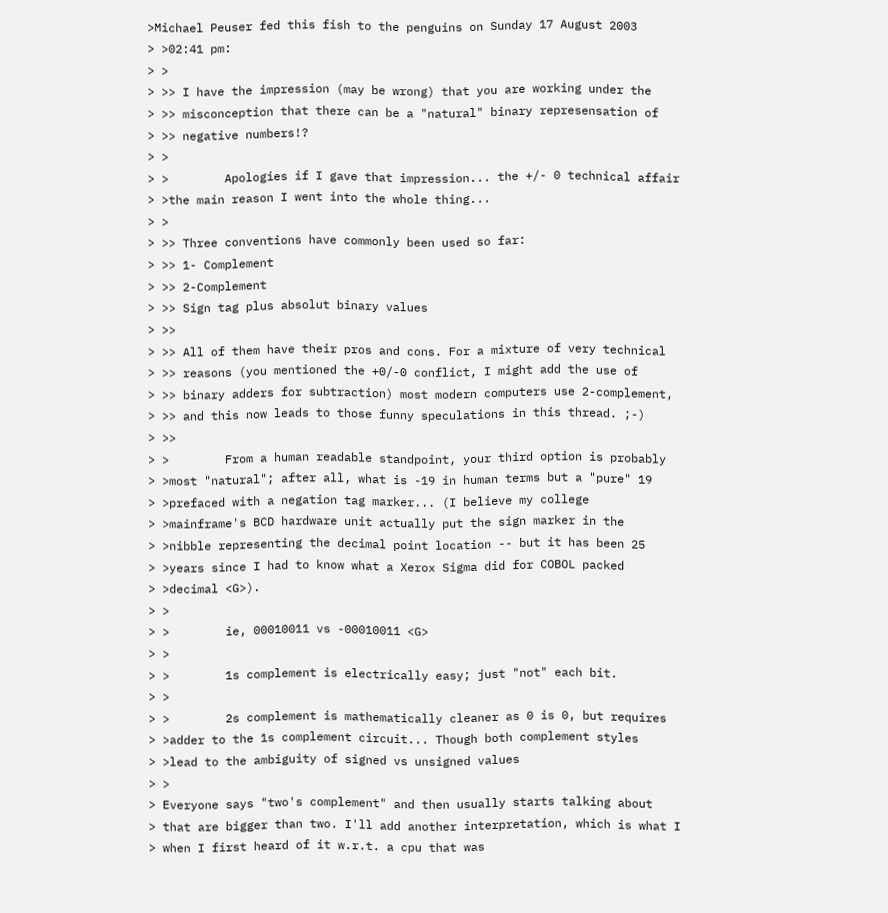>Michael Peuser fed this fish to the penguins on Sunday 17 August 2003
> >02:41 pm:
> >
> >> I have the impression (may be wrong) that you are working under the
> >> misconception that there can be a "natural" binary represensation of
> >> negative numbers!?
> >
> >        Apologies if I gave that impression... the +/- 0 technical affair
> >the main reason I went into the whole thing...
> >
> >> Three conventions have commonly been used so far:
> >> 1- Complement
> >> 2-Complement
> >> Sign tag plus absolut binary values
> >>
> >> All of them have their pros and cons. For a mixture of very technical
> >> reasons (you mentioned the +0/-0 conflict, I might add the use of
> >> binary adders for subtraction) most modern computers use 2-complement,
> >> and this now leads to those funny speculations in this thread. ;-)
> >>
> >        From a human readable standpoint, your third option is probably
> >most "natural"; after all, what is -19 in human terms but a "pure" 19
> >prefaced with a negation tag marker... (I believe my college
> >mainframe's BCD hardware unit actually put the sign marker in the
> >nibble representing the decimal point location -- but it has been 25
> >years since I had to know what a Xerox Sigma did for COBOL packed
> >decimal <G>).
> >
> >        ie, 00010011 vs -00010011 <G>
> >
> >        1s complement is electrically easy; just "not" each bit.
> >
> >        2s complement is mathematically cleaner as 0 is 0, but requires
> >adder to the 1s complement circuit... Though both complement styles
> >lead to the ambiguity of signed vs unsigned values
> >
> Everyone says "two's complement" and then usually starts talking about
> that are bigger than two. I'll add another interpretation, which is what I
> when I first heard of it w.r.t. a cpu that was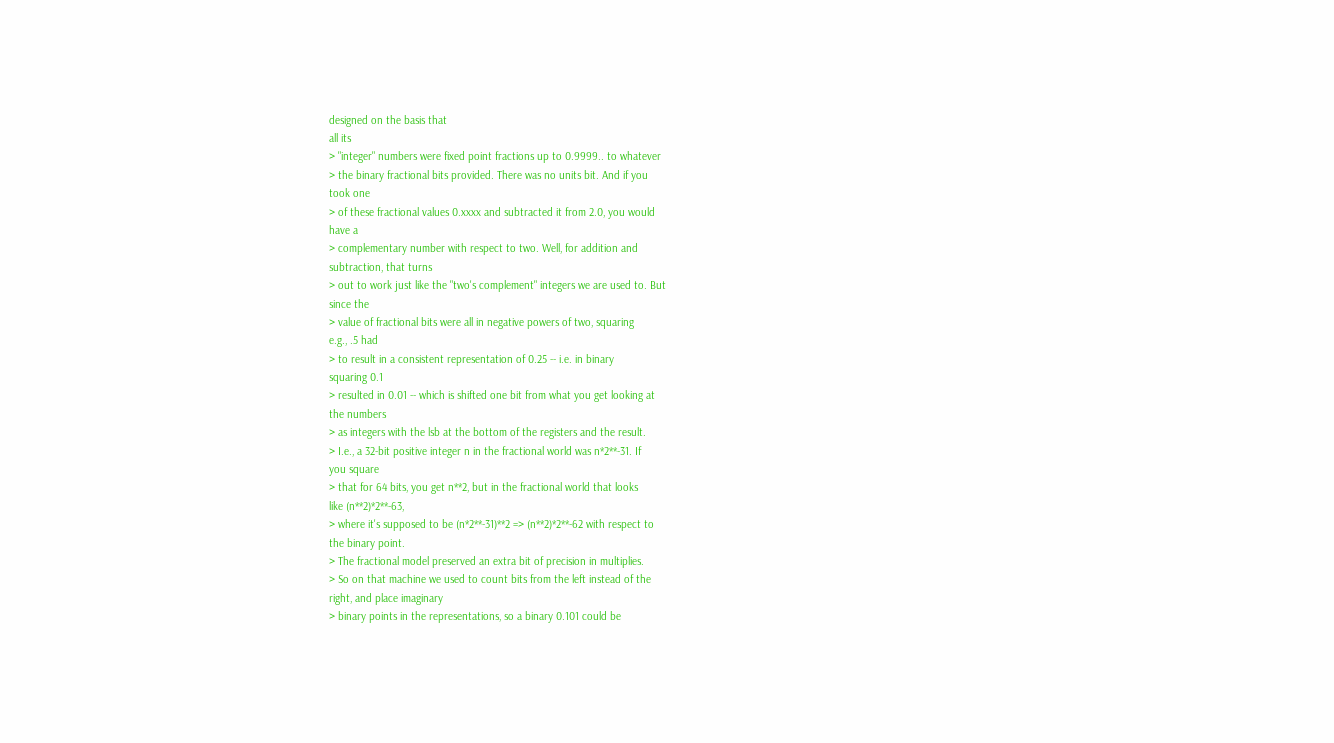designed on the basis that
all its
> "integer" numbers were fixed point fractions up to 0.9999.. to whatever
> the binary fractional bits provided. There was no units bit. And if you
took one
> of these fractional values 0.xxxx and subtracted it from 2.0, you would
have a
> complementary number with respect to two. Well, for addition and
subtraction, that turns
> out to work just like the "two's complement" integers we are used to. But
since the
> value of fractional bits were all in negative powers of two, squaring
e.g., .5 had
> to result in a consistent representation of 0.25 -- i.e. in binary
squaring 0.1
> resulted in 0.01 -- which is shifted one bit from what you get looking at
the numbers
> as integers with the lsb at the bottom of the registers and the result.
> I.e., a 32-bit positive integer n in the fractional world was n*2**-31. If
you square
> that for 64 bits, you get n**2, but in the fractional world that looks
like (n**2)*2**-63,
> where it's supposed to be (n*2**-31)**2 => (n**2)*2**-62 with respect to
the binary point.
> The fractional model preserved an extra bit of precision in multiplies.
> So on that machine we used to count bits from the left instead of the
right, and place imaginary
> binary points in the representations, so a binary 0.101 could be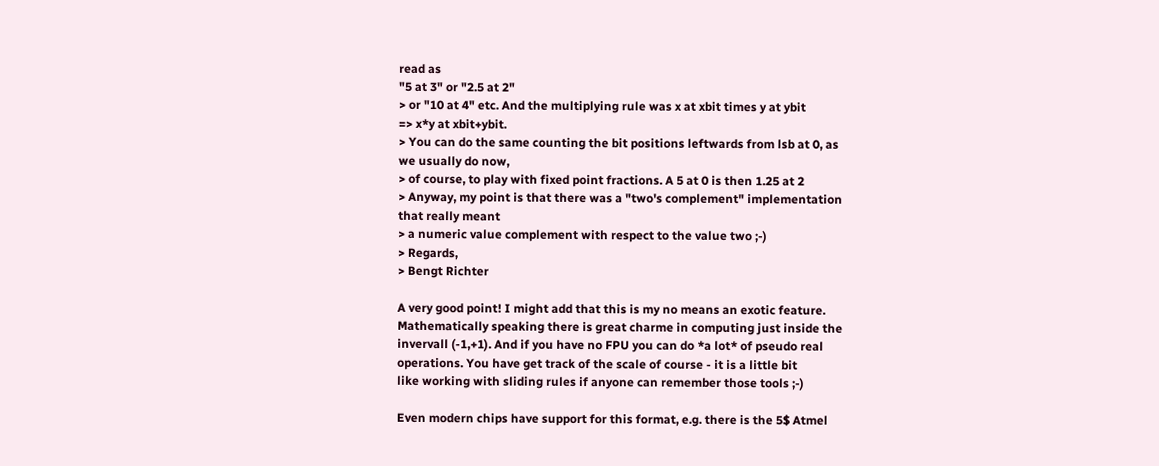read as
"5 at 3" or "2.5 at 2"
> or "10 at 4" etc. And the multiplying rule was x at xbit times y at ybit
=> x*y at xbit+ybit.
> You can do the same counting the bit positions leftwards from lsb at 0, as
we usually do now,
> of course, to play with fixed point fractions. A 5 at 0 is then 1.25 at 2
> Anyway, my point is that there was a "two's complement" implementation
that really meant
> a numeric value complement with respect to the value two ;-)
> Regards,
> Bengt Richter

A very good point! I might add that this is my no means an exotic feature.
Mathematically speaking there is great charme in computing just inside the
invervall (-1,+1). And if you have no FPU you can do *a lot* of pseudo real
operations. You have get track of the scale of course - it is a little bit
like working with sliding rules if anyone can remember those tools ;-)

Even modern chips have support for this format, e.g. there is the 5$ Atmel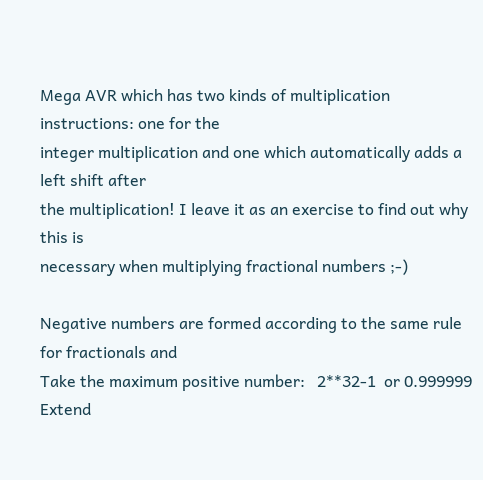Mega AVR which has two kinds of multiplication instructions: one for the
integer multiplication and one which automatically adds a left shift after
the multiplication! I leave it as an exercise to find out why this is
necessary when multiplying fractional numbers ;-)

Negative numbers are formed according to the same rule for fractionals and
Take the maximum positive number:   2**32-1  or 0.999999
Extend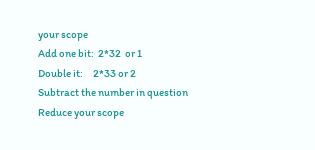your scope
Add one bit:  2*32  or 1
Double it:     2*33 or 2
Subtract the number in question
Reduce your scope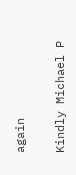again

Kindly Michael P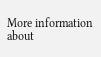More information about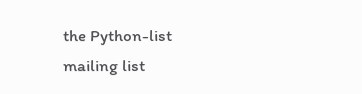the Python-list mailing list